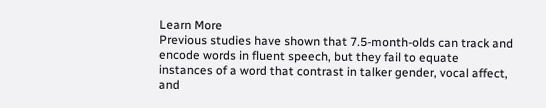Learn More
Previous studies have shown that 7.5-month-olds can track and encode words in fluent speech, but they fail to equate instances of a word that contrast in talker gender, vocal affect, and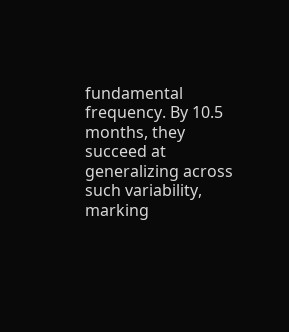fundamental frequency. By 10.5 months, they succeed at generalizing across such variability, marking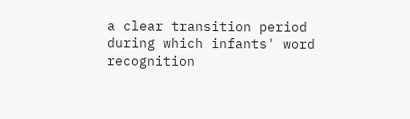a clear transition period during which infants' word recognition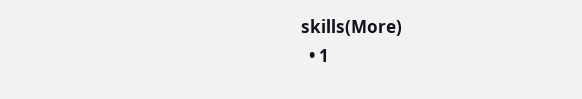skills(More)
  • 1